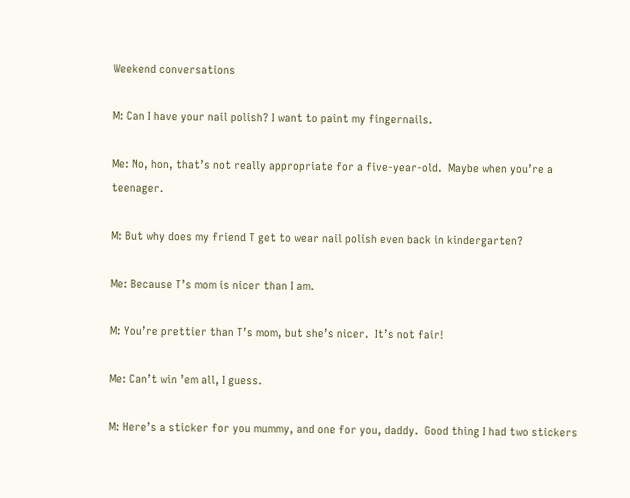Weekend conversations

M: Can I have your nail polish? I want to paint my fingernails.

Me: No, hon, that’s not really appropriate for a five-year-old.  Maybe when you’re a teenager.

M: But why does my friend T get to wear nail polish even back in kindergarten?

Me: Because T’s mom is nicer than I am.

M: You’re prettier than T’s mom, but she’s nicer.  It’s not fair!

Me: Can’t win ’em all, I guess.

M: Here’s a sticker for you mummy, and one for you, daddy.  Good thing I had two stickers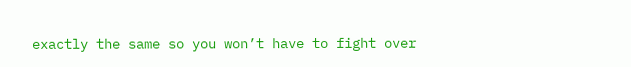exactly the same so you won’t have to fight over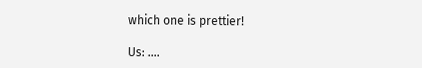which one is prettier!

Us: ….